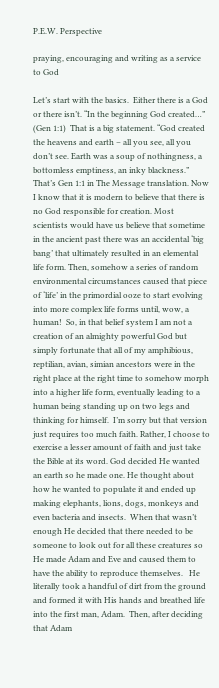P.E.W. Perspective

praying, encouraging and writing as a service to God

Let’s start with the basics.  Either there is a God or there isn’t. “In the beginning God created…” (Gen 1:1)  That is a big statement. “God created the heavens and earth – all you see, all you don’t see. Earth was a soup of nothingness, a bottomless emptiness, an inky blackness.” That’s Gen 1:1 in The Message translation. Now I know that it is modern to believe that there is no God responsible for creation. Most scientists would have us believe that sometime in the ancient past there was an accidental ‘big bang’ that ultimately resulted in an elemental life form. Then, somehow a series of random environmental circumstances caused that piece of ‘life’ in the primordial ooze to start evolving into more complex life forms until, wow, a human!  So, in that belief system I am not a creation of an almighty powerful God but simply fortunate that all of my amphibious, reptilian, avian, simian ancestors were in the right place at the right time to somehow morph into a higher life form, eventually leading to a human being standing up on two legs and thinking for himself.  I’m sorry but that version just requires too much faith. Rather, I choose to exercise a lesser amount of faith and just take the Bible at its word. God decided He wanted an earth so he made one. He thought about how he wanted to populate it and ended up making elephants, lions, dogs, monkeys and even bacteria and insects.  When that wasn’t enough He decided that there needed to be someone to look out for all these creatures so He made Adam and Eve and caused them to have the ability to reproduce themselves.   He literally took a handful of dirt from the ground and formed it with His hands and breathed life into the first man, Adam.  Then, after deciding that Adam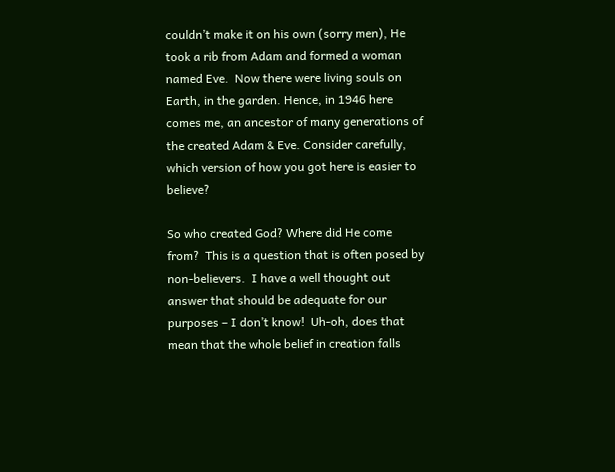couldn’t make it on his own (sorry men), He took a rib from Adam and formed a woman named Eve.  Now there were living souls on Earth, in the garden. Hence, in 1946 here comes me, an ancestor of many generations of the created Adam & Eve. Consider carefully, which version of how you got here is easier to believe?

So who created God? Where did He come from?  This is a question that is often posed by non-believers.  I have a well thought out answer that should be adequate for our purposes – I don’t know!  Uh-oh, does that mean that the whole belief in creation falls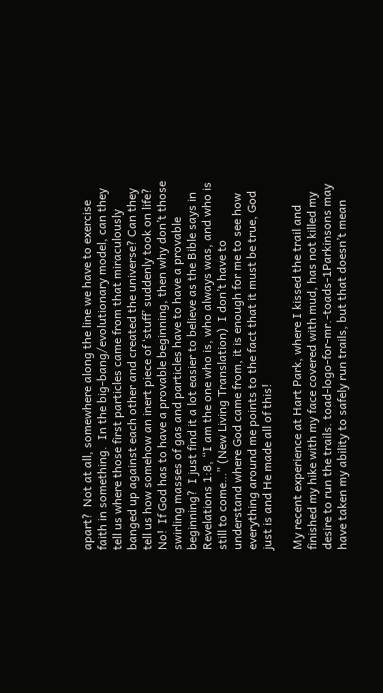apart?  Not at all, somewhere along the line we have to exercise faith in something.  In the big-bang/evolutionary model, can they tell us where those first particles came from that miraculously banged up against each other and created the universe? Can they tell us how somehow an inert piece of ‘stuff’ suddenly took on life? No!  If God has to have a provable beginning, then why don’t those swirling masses of gas and particles have to have a provable beginning?  I just find it a lot easier to believe as the Bible says in Revelations 1:8, “I am the one who is, who always was, and who is still to come…” (New Living Translation)  I don’t have to understand where God came from, it is enough for me to see how everything around me points to the fact that it must be true, God just is and He made all of this!

My recent experience at Hart Park, where I kissed the trail and finished my hike with my face covered with mud, has not killed my desire to run the trails. toad-logo-for-mr.-toads-1Parkinsons may have taken my ability to safely run trails, but that doesn’t mean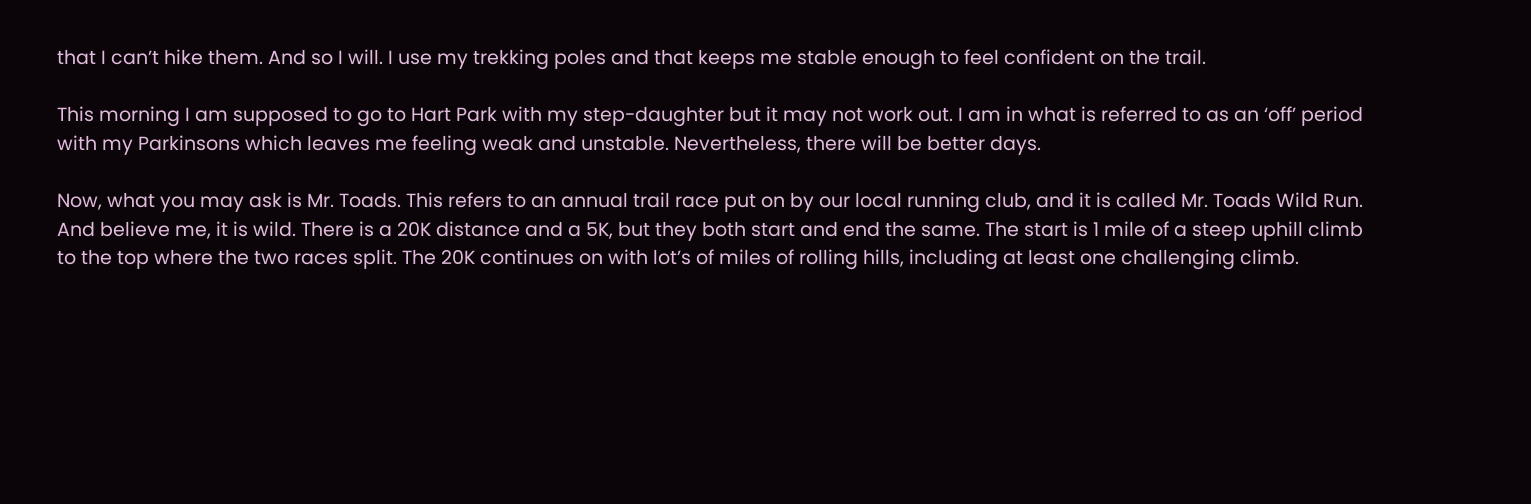that I can’t hike them. And so I will. I use my trekking poles and that keeps me stable enough to feel confident on the trail.

This morning I am supposed to go to Hart Park with my step-daughter but it may not work out. I am in what is referred to as an ‘off’ period with my Parkinsons which leaves me feeling weak and unstable. Nevertheless, there will be better days.

Now, what you may ask is Mr. Toads. This refers to an annual trail race put on by our local running club, and it is called Mr. Toads Wild Run. And believe me, it is wild. There is a 20K distance and a 5K, but they both start and end the same. The start is 1 mile of a steep uphill climb to the top where the two races split. The 20K continues on with lot’s of miles of rolling hills, including at least one challenging climb.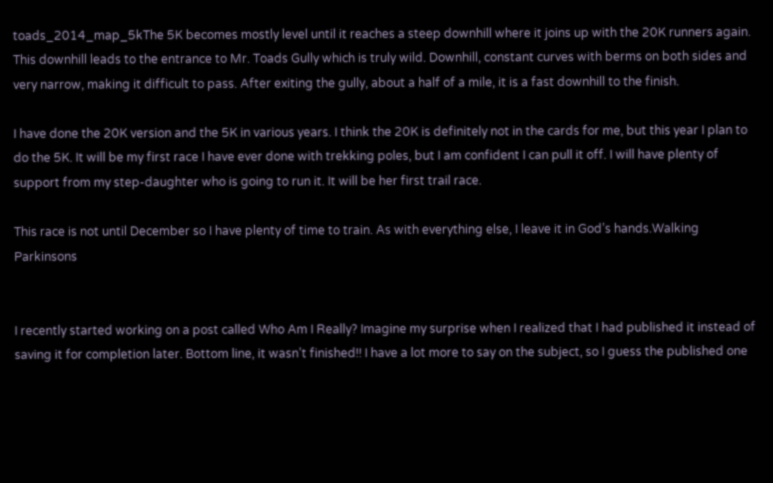toads_2014_map_5kThe 5K becomes mostly level until it reaches a steep downhill where it joins up with the 20K runners again. This downhill leads to the entrance to Mr. Toads Gully which is truly wild. Downhill, constant curves with berms on both sides and very narrow, making it difficult to pass. After exiting the gully, about a half of a mile, it is a fast downhill to the finish.

I have done the 20K version and the 5K in various years. I think the 20K is definitely not in the cards for me, but this year I plan to do the 5K. It will be my first race I have ever done with trekking poles, but I am confident I can pull it off. I will have plenty of support from my step-daughter who is going to run it. It will be her first trail race.

This race is not until December so I have plenty of time to train. As with everything else, I leave it in God’s hands.Walking Parkinsons


I recently started working on a post called Who Am I Really? Imagine my surprise when I realized that I had published it instead of saving it for completion later. Bottom line, it wasn’t finished!! I have a lot more to say on the subject, so I guess the published one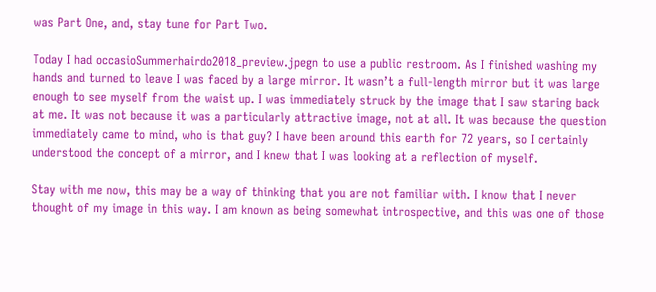was Part One, and, stay tune for Part Two.

Today I had occasioSummerhairdo2018_preview.jpegn to use a public restroom. As I finished washing my hands and turned to leave I was faced by a large mirror. It wasn’t a full-length mirror but it was large enough to see myself from the waist up. I was immediately struck by the image that I saw staring back at me. It was not because it was a particularly attractive image, not at all. It was because the question immediately came to mind, who is that guy? I have been around this earth for 72 years, so I certainly understood the concept of a mirror, and I knew that I was looking at a reflection of myself.

Stay with me now, this may be a way of thinking that you are not familiar with. I know that I never thought of my image in this way. I am known as being somewhat introspective, and this was one of those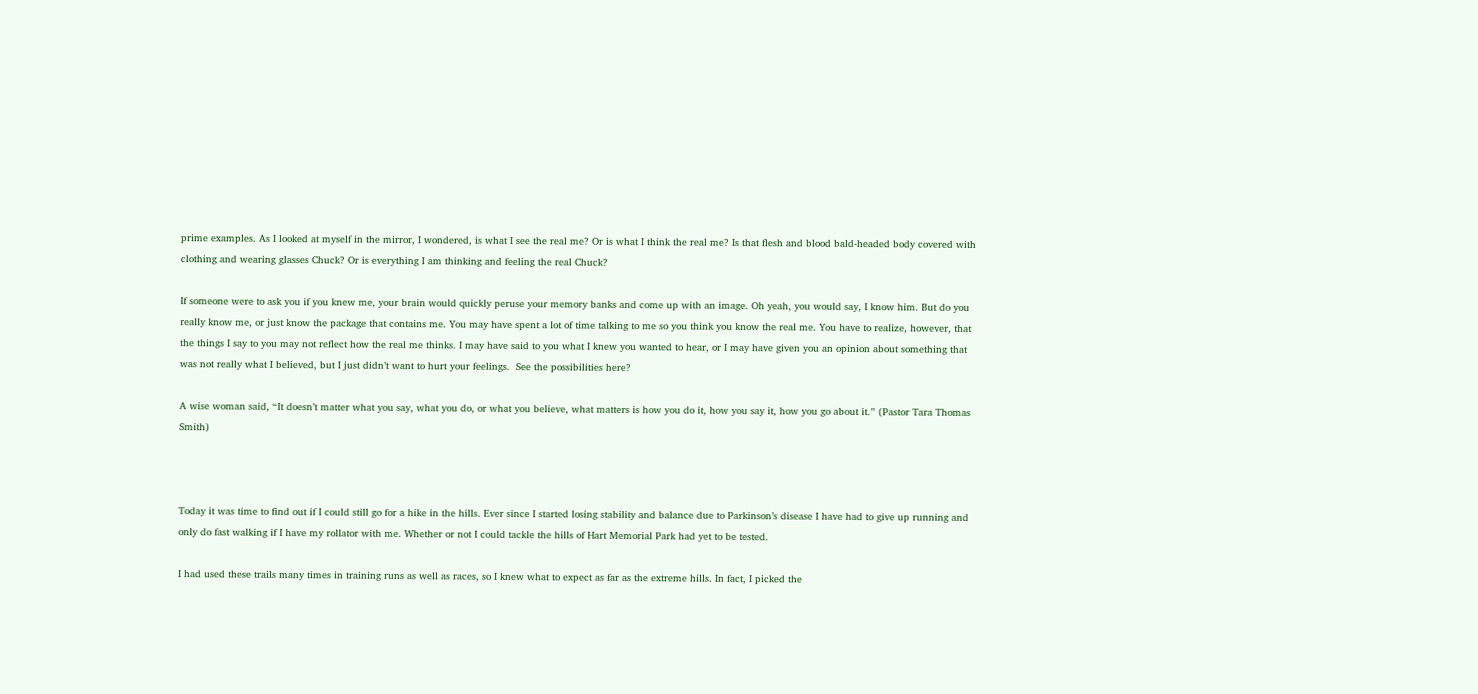prime examples. As I looked at myself in the mirror, I wondered, is what I see the real me? Or is what I think the real me? Is that flesh and blood bald-headed body covered with clothing and wearing glasses Chuck? Or is everything I am thinking and feeling the real Chuck?

If someone were to ask you if you knew me, your brain would quickly peruse your memory banks and come up with an image. Oh yeah, you would say, I know him. But do you really know me, or just know the package that contains me. You may have spent a lot of time talking to me so you think you know the real me. You have to realize, however, that the things I say to you may not reflect how the real me thinks. I may have said to you what I knew you wanted to hear, or I may have given you an opinion about something that was not really what I believed, but I just didn’t want to hurt your feelings.  See the possibilities here?

A wise woman said, “It doesn’t matter what you say, what you do, or what you believe, what matters is how you do it, how you say it, how you go about it.” (Pastor Tara Thomas Smith)



Today it was time to find out if I could still go for a hike in the hills. Ever since I started losing stability and balance due to Parkinson’s disease I have had to give up running and only do fast walking if I have my rollator with me. Whether or not I could tackle the hills of Hart Memorial Park had yet to be tested.

I had used these trails many times in training runs as well as races, so I knew what to expect as far as the extreme hills. In fact, I picked the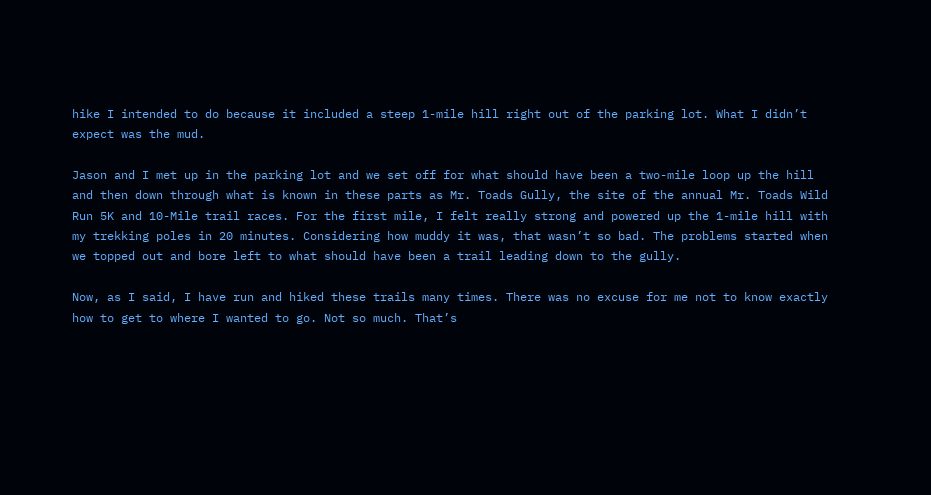hike I intended to do because it included a steep 1-mile hill right out of the parking lot. What I didn’t expect was the mud.

Jason and I met up in the parking lot and we set off for what should have been a two-mile loop up the hill and then down through what is known in these parts as Mr. Toads Gully, the site of the annual Mr. Toads Wild Run 5K and 10-Mile trail races. For the first mile, I felt really strong and powered up the 1-mile hill with my trekking poles in 20 minutes. Considering how muddy it was, that wasn’t so bad. The problems started when we topped out and bore left to what should have been a trail leading down to the gully.

Now, as I said, I have run and hiked these trails many times. There was no excuse for me not to know exactly how to get to where I wanted to go. Not so much. That’s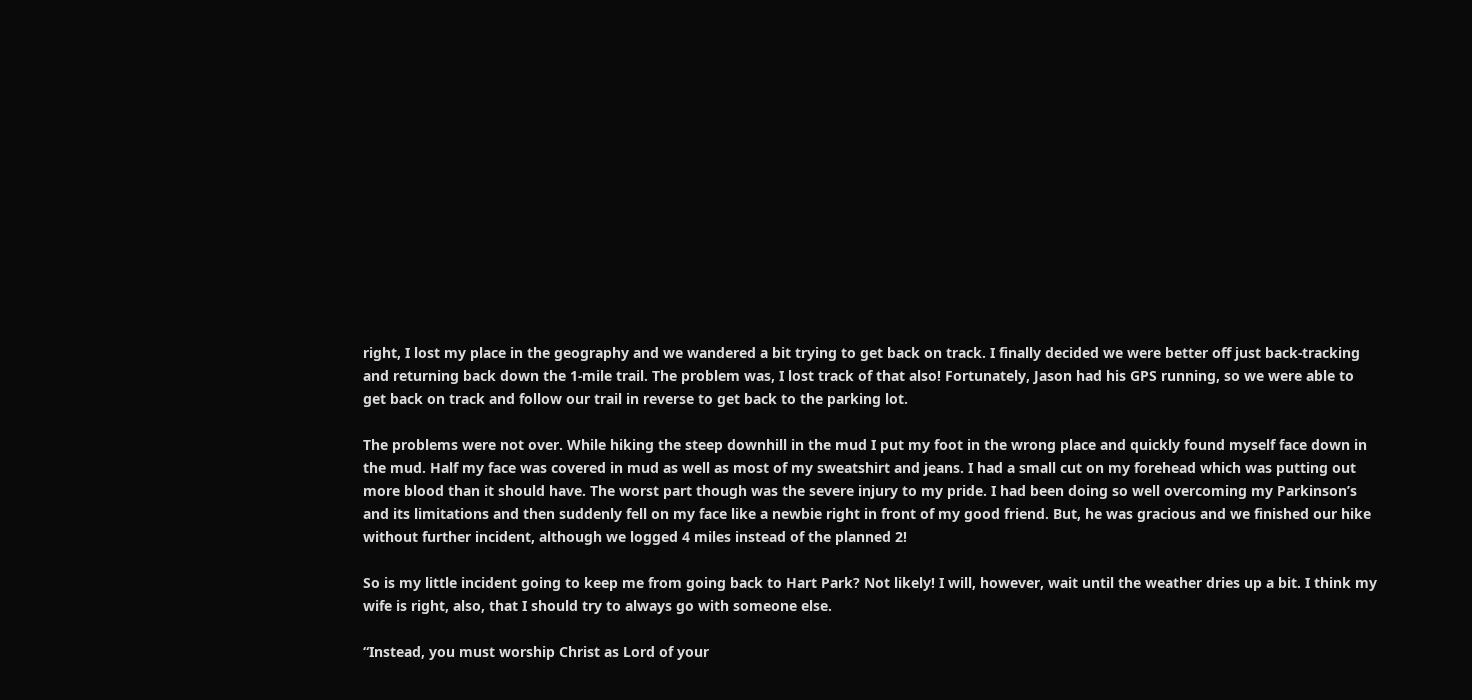right, I lost my place in the geography and we wandered a bit trying to get back on track. I finally decided we were better off just back-tracking and returning back down the 1-mile trail. The problem was, I lost track of that also! Fortunately, Jason had his GPS running, so we were able to get back on track and follow our trail in reverse to get back to the parking lot.

The problems were not over. While hiking the steep downhill in the mud I put my foot in the wrong place and quickly found myself face down in the mud. Half my face was covered in mud as well as most of my sweatshirt and jeans. I had a small cut on my forehead which was putting out more blood than it should have. The worst part though was the severe injury to my pride. I had been doing so well overcoming my Parkinson’s and its limitations and then suddenly fell on my face like a newbie right in front of my good friend. But, he was gracious and we finished our hike without further incident, although we logged 4 miles instead of the planned 2!

So is my little incident going to keep me from going back to Hart Park? Not likely! I will, however, wait until the weather dries up a bit. I think my wife is right, also, that I should try to always go with someone else.

“Instead, you must worship Christ as Lord of your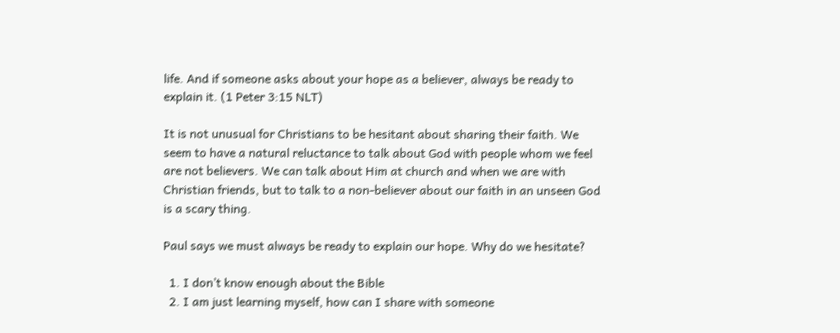life. And if someone asks about your hope as a believer, always be ready to explain it. (1 Peter 3:15 NLT)

It is not unusual for Christians to be hesitant about sharing their faith. We seem to have a natural reluctance to talk about God with people whom we feel are not believers. We can talk about Him at church and when we are with Christian friends, but to talk to a non-believer about our faith in an unseen God is a scary thing.

Paul says we must always be ready to explain our hope. Why do we hesitate?

  1. I don’t know enough about the Bible
  2. I am just learning myself, how can I share with someone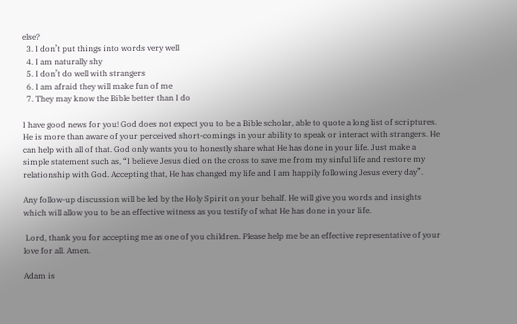else?
  3. I don’t put things into words very well
  4. I am naturally shy
  5. I don’t do well with strangers
  6. I am afraid they will make fun of me
  7. They may know the Bible better than I do

I have good news for you! God does not expect you to be a Bible scholar, able to quote a long list of scriptures. He is more than aware of your perceived short-comings in your ability to speak or interact with strangers. He can help with all of that. God only wants you to honestly share what He has done in your life. Just make a simple statement such as, “I believe Jesus died on the cross to save me from my sinful life and restore my relationship with God. Accepting that, He has changed my life and I am happily following Jesus every day”.

Any follow-up discussion will be led by the Holy Spirit on your behalf. He will give you words and insights which will allow you to be an effective witness as you testify of what He has done in your life.

 Lord, thank you for accepting me as one of you children. Please help me be an effective representative of your love for all. Amen.

Adam is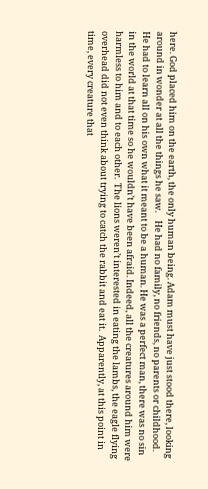here. God placed him on the earth, the only human being. Adam must have just stood there, looking around in wonder at all the things he saw.    He had no family, no friends, no parents or childhood.  He had to learn all on his own what it meant to be a human. He was a perfect man, there was no sin in the world at that time so he wouldn’t have been afraid. Indeed, all the creatures around him were harmless to him and to each other.  The lions weren’t interested in eating the lambs, the eagle flying overhead did not even think about trying to catch the rabbit and eat it.  Apparently, at this point in time, every creature that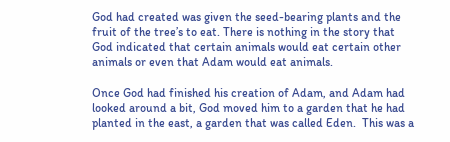God had created was given the seed-bearing plants and the fruit of the tree’s to eat. There is nothing in the story that God indicated that certain animals would eat certain other animals or even that Adam would eat animals.

Once God had finished his creation of Adam, and Adam had looked around a bit, God moved him to a garden that he had planted in the east, a garden that was called Eden.  This was a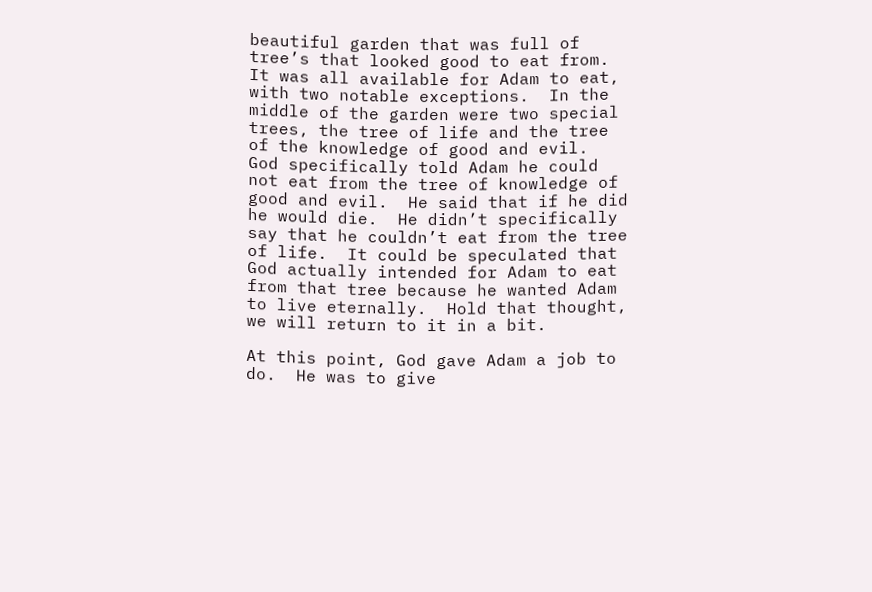beautiful garden that was full of tree’s that looked good to eat from.  It was all available for Adam to eat, with two notable exceptions.  In the middle of the garden were two special trees, the tree of life and the tree of the knowledge of good and evil.  God specifically told Adam he could not eat from the tree of knowledge of good and evil.  He said that if he did he would die.  He didn’t specifically say that he couldn’t eat from the tree of life.  It could be speculated that God actually intended for Adam to eat from that tree because he wanted Adam to live eternally.  Hold that thought, we will return to it in a bit.

At this point, God gave Adam a job to do.  He was to give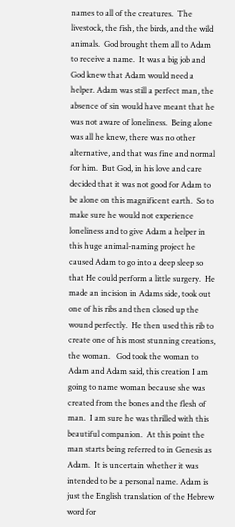names to all of the creatures.  The livestock, the fish, the birds, and the wild animals.  God brought them all to Adam to receive a name.  It was a big job and God knew that Adam would need a helper. Adam was still a perfect man, the absence of sin would have meant that he was not aware of loneliness.  Being alone was all he knew, there was no other alternative, and that was fine and normal for him.  But God, in his love and care decided that it was not good for Adam to be alone on this magnificent earth.  So to make sure he would not experience loneliness and to give Adam a helper in this huge animal-naming project he caused Adam to go into a deep sleep so that He could perform a little surgery.  He made an incision in Adams side, took out one of his ribs and then closed up the wound perfectly.  He then used this rib to create one of his most stunning creations, the woman.   God took the woman to Adam and Adam said, this creation I am going to name woman because she was created from the bones and the flesh of man.  I am sure he was thrilled with this beautiful companion.  At this point the man starts being referred to in Genesis as Adam.  It is uncertain whether it was intended to be a personal name. Adam is just the English translation of the Hebrew word for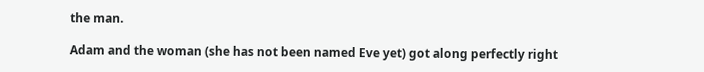the man.

Adam and the woman (she has not been named Eve yet) got along perfectly right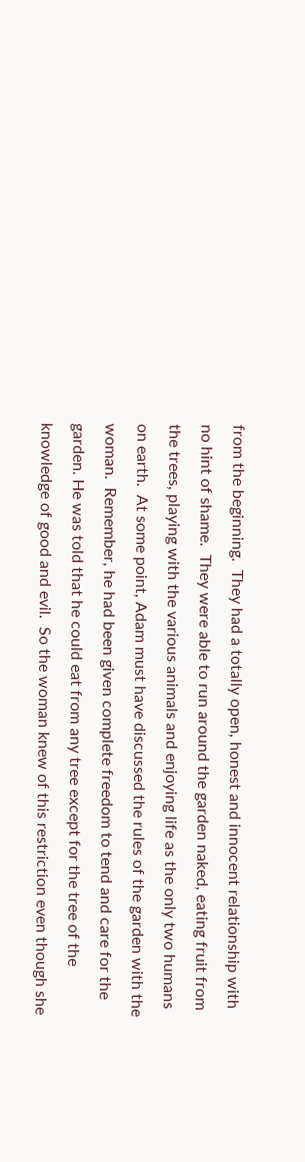from the beginning.  They had a totally open, honest and innocent relationship with no hint of shame.  They were able to run around the garden naked, eating fruit from the trees, playing with the various animals and enjoying life as the only two humans on earth.  At some point, Adam must have discussed the rules of the garden with the woman.  Remember, he had been given complete freedom to tend and care for the garden. He was told that he could eat from any tree except for the tree of the knowledge of good and evil.  So the woman knew of this restriction even though she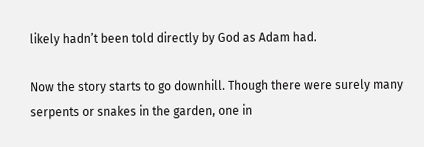likely hadn’t been told directly by God as Adam had.

Now the story starts to go downhill. Though there were surely many serpents or snakes in the garden, one in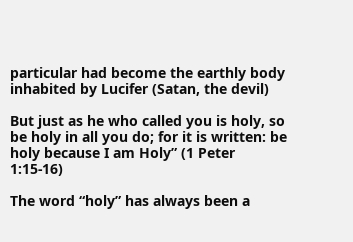particular had become the earthly body inhabited by Lucifer (Satan, the devil)

But just as he who called you is holy, so be holy in all you do; for it is written: be holy because I am Holy” (1 Peter 1:15-16)

The word “holy” has always been a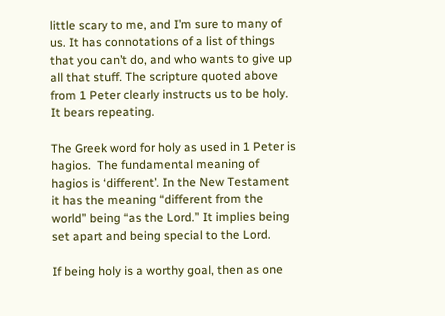little scary to me, and I’m sure to many of us. It has connotations of a list of things that you can’t do, and who wants to give up all that stuff. The scripture quoted above from 1 Peter clearly instructs us to be holy. It bears repeating.

The Greek word for holy as used in 1 Peter is hagios.  The fundamental meaning of hagios is ‘different’. In the New Testament it has the meaning “different from the world” being “as the Lord.” It implies being set apart and being special to the Lord.

If being holy is a worthy goal, then as one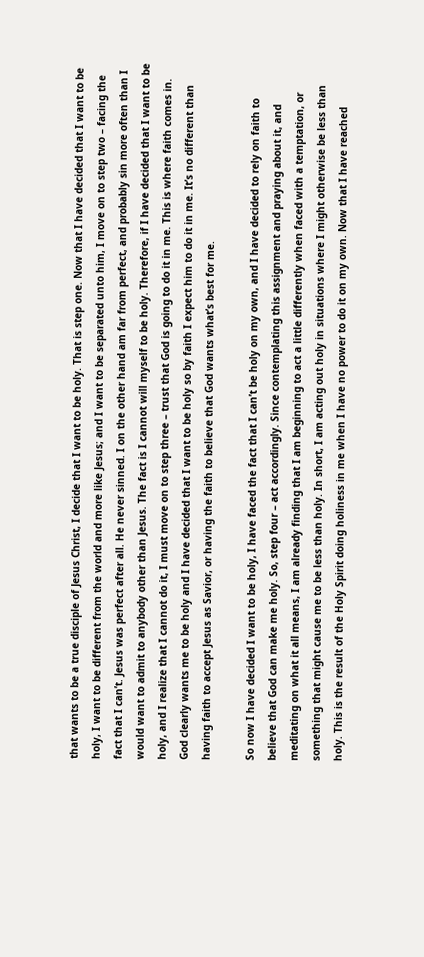that wants to be a true disciple of Jesus Christ, I decide that I want to be holy. That is step one. Now that I have decided that I want to be holy, I want to be different from the world and more like Jesus; and I want to be separated unto him, I move on to step two – facing the fact that I can’t. Jesus was perfect after all. He never sinned. I on the other hand am far from perfect, and probably sin more often than I would want to admit to anybody other than Jesus. The fact is I cannot will myself to be holy. Therefore, if I have decided that I want to be holy, and I realize that I cannot do it, I must move on to step three – trust that God is going to do it in me. This is where faith comes in. God clearly wants me to be holy and I have decided that I want to be holy so by faith I expect him to do it in me. It’s no different than having faith to accept Jesus as Savior, or having the faith to believe that God wants what’s best for me.

So now I have decided I want to be holy, I have faced the fact that I can’t be holy on my own, and I have decided to rely on faith to believe that God can make me holy. So, step four – act accordingly. Since contemplating this assignment and praying about it, and meditating on what it all means, I am already finding that I am beginning to act a little differently when faced with a temptation, or something that might cause me to be less than holy. In short, I am acting out holy in situations where I might otherwise be less than holy. This is the result of the Holy Spirit doing holiness in me when I have no power to do it on my own. Now that I have reached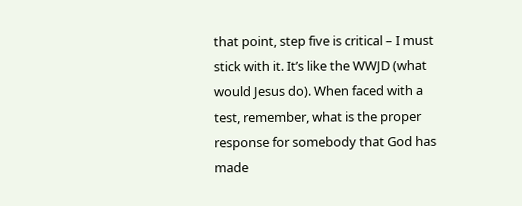that point, step five is critical – I must stick with it. It’s like the WWJD (what would Jesus do). When faced with a test, remember, what is the proper response for somebody that God has made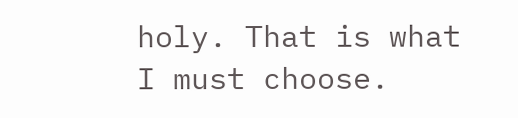holy. That is what I must choose.